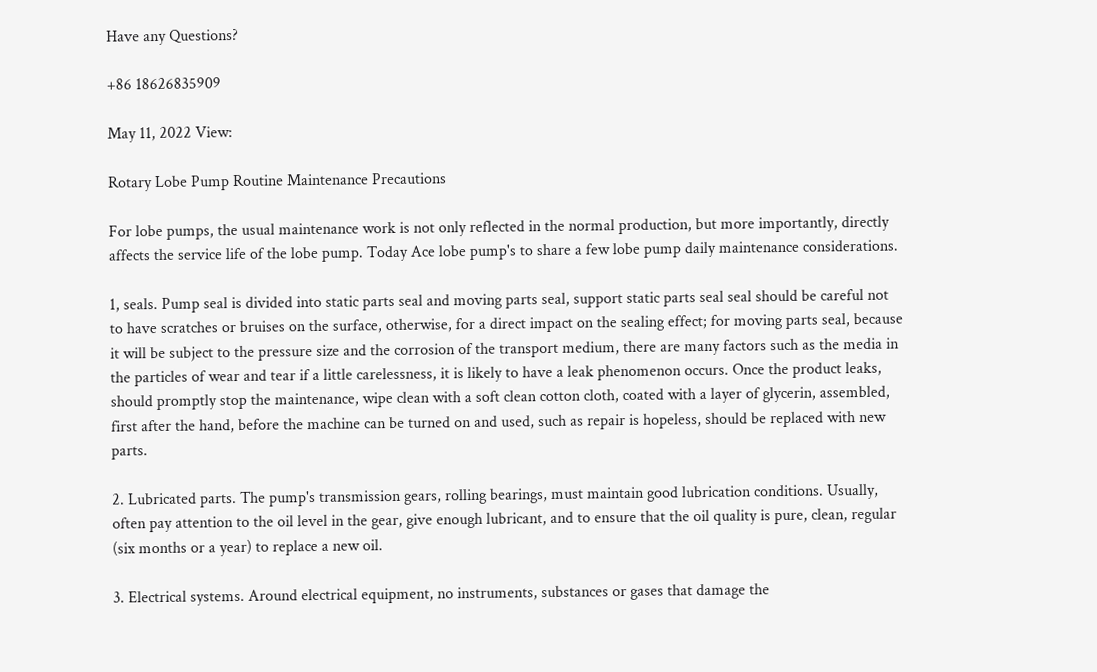Have any Questions?

+86 18626835909

May 11, 2022 View:

Rotary Lobe Pump Routine Maintenance Precautions

For lobe pumps, the usual maintenance work is not only reflected in the normal production, but more importantly, directly affects the service life of the lobe pump. Today Ace lobe pump's to share a few lobe pump daily maintenance considerations.

1, seals. Pump seal is divided into static parts seal and moving parts seal, support static parts seal seal should be careful not to have scratches or bruises on the surface, otherwise, for a direct impact on the sealing effect; for moving parts seal, because it will be subject to the pressure size and the corrosion of the transport medium, there are many factors such as the media in the particles of wear and tear if a little carelessness, it is likely to have a leak phenomenon occurs. Once the product leaks, should promptly stop the maintenance, wipe clean with a soft clean cotton cloth, coated with a layer of glycerin, assembled, first after the hand, before the machine can be turned on and used, such as repair is hopeless, should be replaced with new parts.

2. Lubricated parts. The pump's transmission gears, rolling bearings, must maintain good lubrication conditions. Usually, often pay attention to the oil level in the gear, give enough lubricant, and to ensure that the oil quality is pure, clean, regular (six months or a year) to replace a new oil.

3. Electrical systems. Around electrical equipment, no instruments, substances or gases that damage the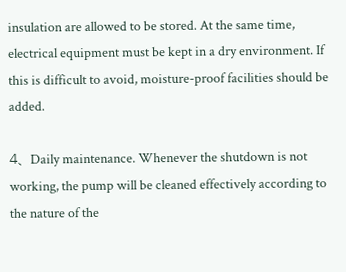insulation are allowed to be stored. At the same time, electrical equipment must be kept in a dry environment. If this is difficult to avoid, moisture-proof facilities should be added.

4、Daily maintenance. Whenever the shutdown is not working, the pump will be cleaned effectively according to the nature of the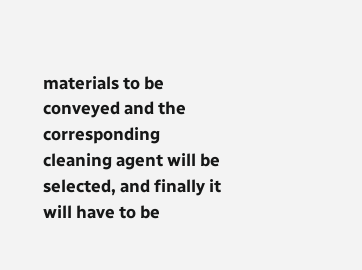materials to be conveyed and the corresponding cleaning agent will be selected, and finally it will have to be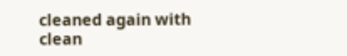cleaned again with clean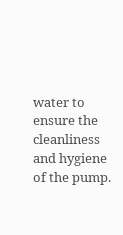water to ensure the cleanliness and hygiene of the pump.